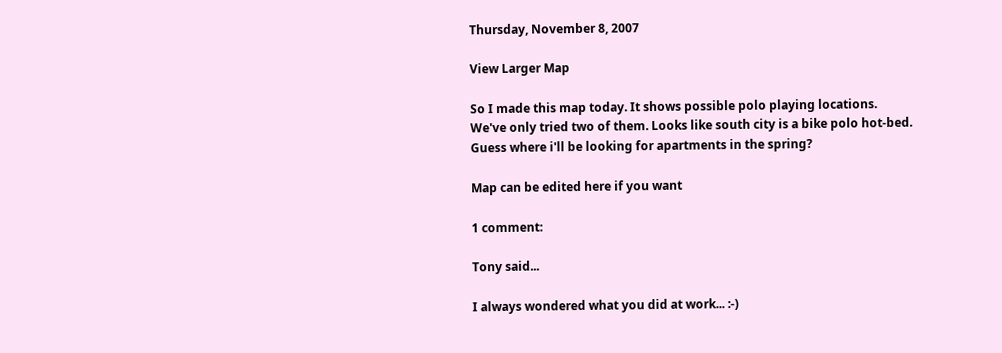Thursday, November 8, 2007

View Larger Map

So I made this map today. It shows possible polo playing locations. We've only tried two of them. Looks like south city is a bike polo hot-bed. Guess where i'll be looking for apartments in the spring?

Map can be edited here if you want

1 comment:

Tony said...

I always wondered what you did at work... :-)